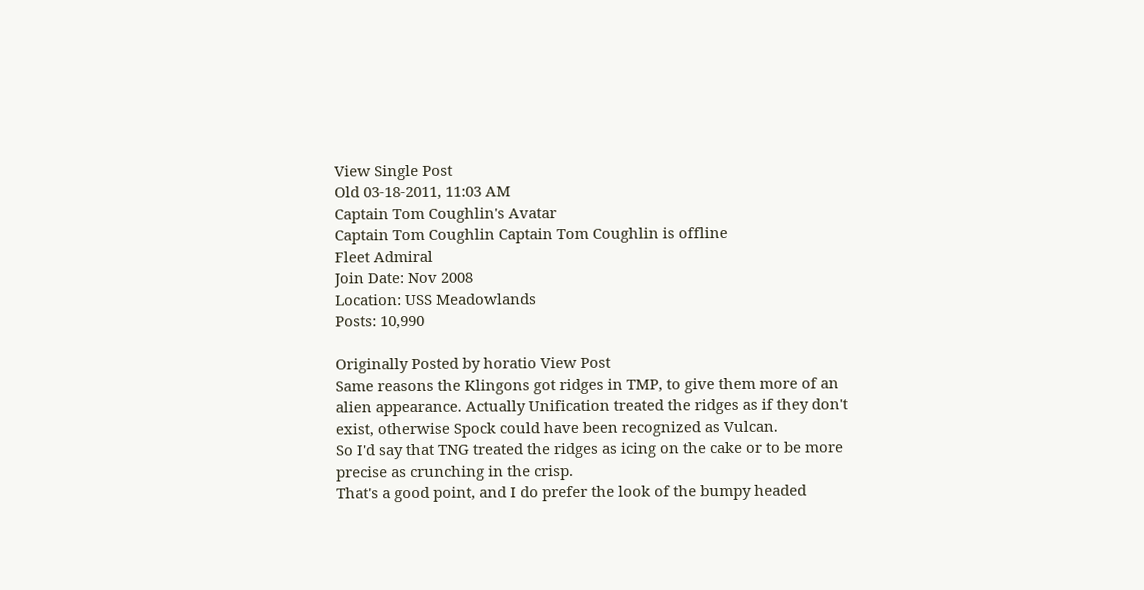View Single Post
Old 03-18-2011, 11:03 AM
Captain Tom Coughlin's Avatar
Captain Tom Coughlin Captain Tom Coughlin is offline
Fleet Admiral
Join Date: Nov 2008
Location: USS Meadowlands
Posts: 10,990

Originally Posted by horatio View Post
Same reasons the Klingons got ridges in TMP, to give them more of an alien appearance. Actually Unification treated the ridges as if they don't exist, otherwise Spock could have been recognized as Vulcan.
So I'd say that TNG treated the ridges as icing on the cake or to be more precise as crunching in the crisp.
That's a good point, and I do prefer the look of the bumpy headed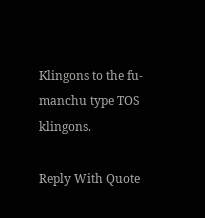Klingons to the fu-manchu type TOS klingons.

Reply With Quote